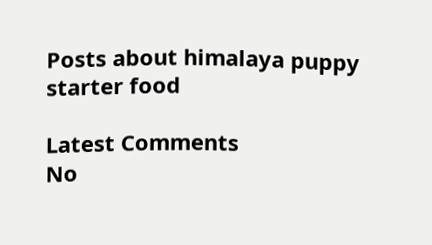Posts about himalaya puppy starter food

Latest Comments
No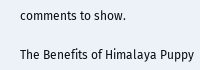comments to show.

The Benefits of Himalaya Puppy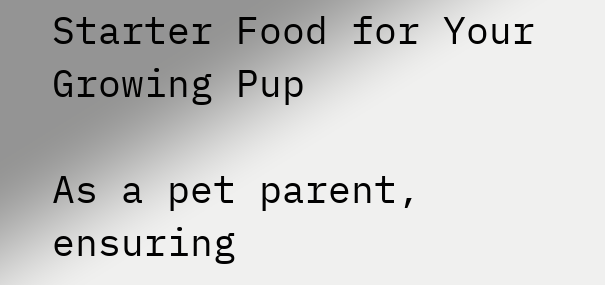Starter Food for Your Growing Pup

As a pet parent, ensuring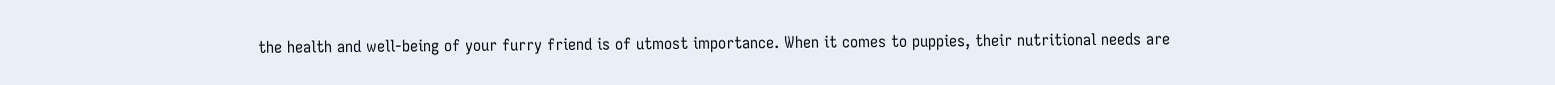the health and well-being of your furry friend is of utmost importance. When it comes to puppies, their nutritional needs are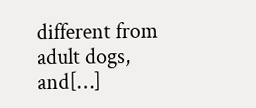different from adult dogs, and[…]